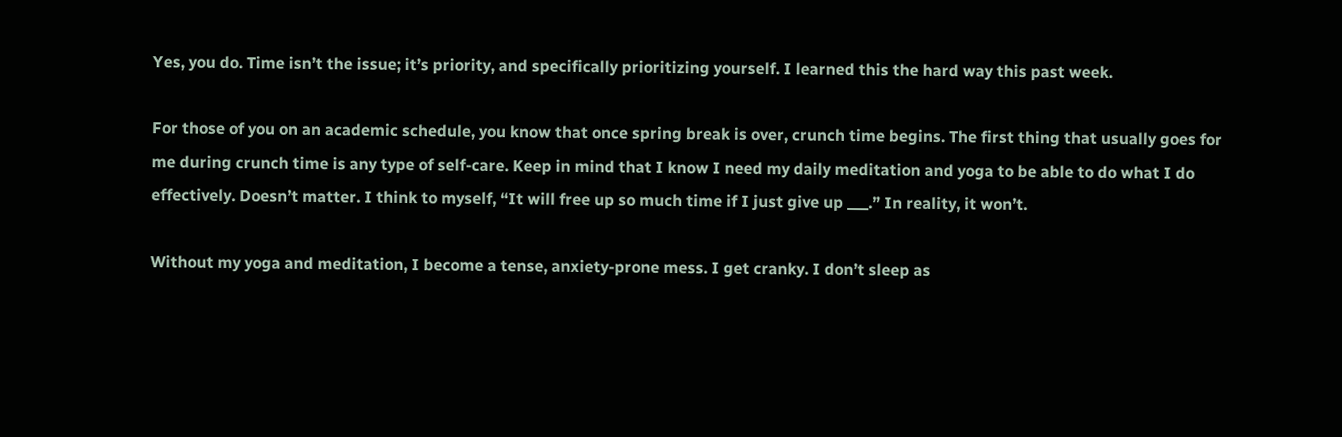Yes, you do. Time isn’t the issue; it’s priority, and specifically prioritizing yourself. I learned this the hard way this past week.

For those of you on an academic schedule, you know that once spring break is over, crunch time begins. The first thing that usually goes for me during crunch time is any type of self-care. Keep in mind that I know I need my daily meditation and yoga to be able to do what I do effectively. Doesn’t matter. I think to myself, “It will free up so much time if I just give up ___.” In reality, it won’t.

Without my yoga and meditation, I become a tense, anxiety-prone mess. I get cranky. I don’t sleep as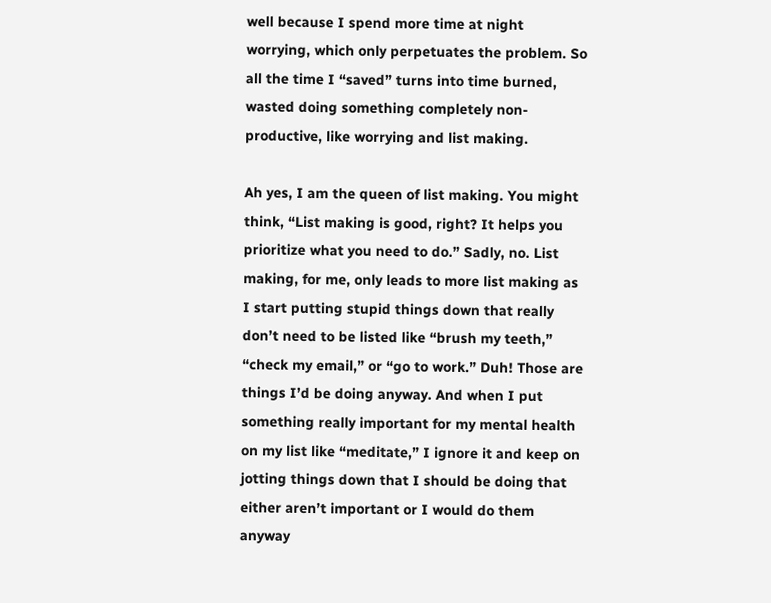well because I spend more time at night worrying, which only perpetuates the problem. So all the time I “saved” turns into time burned, wasted doing something completely non-productive, like worrying and list making.

Ah yes, I am the queen of list making. You might think, “List making is good, right? It helps you prioritize what you need to do.” Sadly, no. List making, for me, only leads to more list making as I start putting stupid things down that really don’t need to be listed like “brush my teeth,” “check my email,” or “go to work.” Duh! Those are things I’d be doing anyway. And when I put something really important for my mental health on my list like “meditate,” I ignore it and keep on jotting things down that I should be doing that either aren’t important or I would do them anyway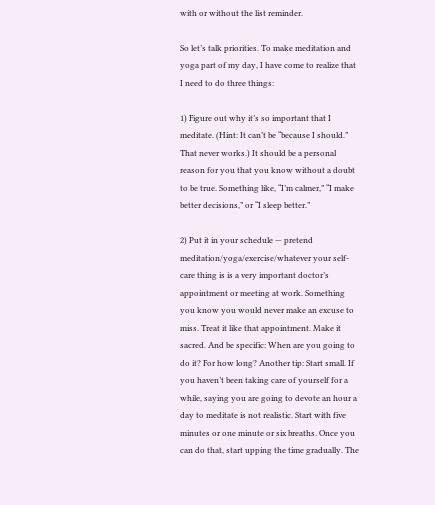with or without the list reminder.

So let’s talk priorities. To make meditation and yoga part of my day, I have come to realize that I need to do three things:

1) Figure out why it’s so important that I meditate. (Hint: It can’t be “because I should.” That never works.) It should be a personal reason for you that you know without a doubt to be true. Something like, “I’m calmer,” “I make better decisions,” or “I sleep better.”

2) Put it in your schedule — pretend meditation/yoga/exercise/whatever your self-care thing is is a very important doctor’s appointment or meeting at work. Something you know you would never make an excuse to miss. Treat it like that appointment. Make it sacred. And be specific: When are you going to do it? For how long? Another tip: Start small. If you haven’t been taking care of yourself for a while, saying you are going to devote an hour a day to meditate is not realistic. Start with five minutes or one minute or six breaths. Once you can do that, start upping the time gradually. The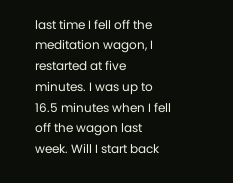last time I fell off the meditation wagon, I restarted at five minutes. I was up to 16.5 minutes when I fell off the wagon last week. Will I start back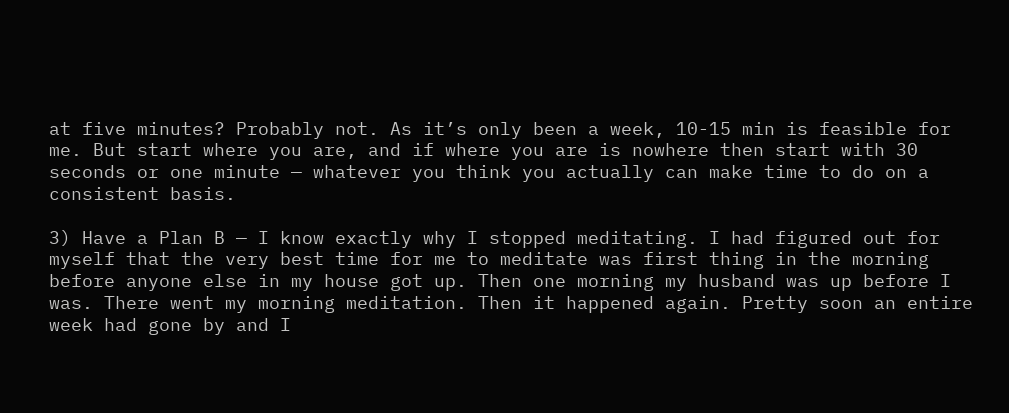at five minutes? Probably not. As it’s only been a week, 10-15 min is feasible for me. But start where you are, and if where you are is nowhere then start with 30 seconds or one minute — whatever you think you actually can make time to do on a consistent basis.

3) Have a Plan B — I know exactly why I stopped meditating. I had figured out for myself that the very best time for me to meditate was first thing in the morning before anyone else in my house got up. Then one morning my husband was up before I was. There went my morning meditation. Then it happened again. Pretty soon an entire week had gone by and I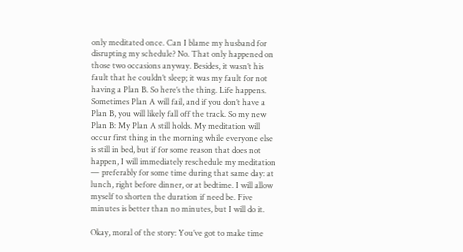only meditated once. Can I blame my husband for disrupting my schedule? No. That only happened on those two occasions anyway. Besides, it wasn’t his fault that he couldn’t sleep; it was my fault for not having a Plan B. So here’s the thing. Life happens. Sometimes Plan A will fail, and if you don’t have a Plan B, you will likely fall off the track. So my new Plan B: My Plan A still holds. My meditation will occur first thing in the morning while everyone else is still in bed, but if for some reason that does not happen, I will immediately reschedule my meditation — preferably for some time during that same day: at lunch, right before dinner, or at bedtime. I will allow myself to shorten the duration if need be. Five minutes is better than no minutes, but I will do it.

Okay, moral of the story: You’ve got to make time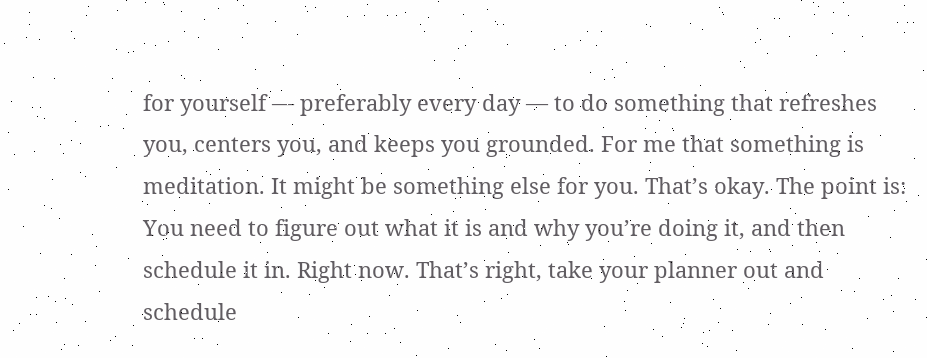for yourself — preferably every day — to do something that refreshes you, centers you, and keeps you grounded. For me that something is meditation. It might be something else for you. That’s okay. The point is: You need to figure out what it is and why you’re doing it, and then schedule it in. Right now. That’s right, take your planner out and schedule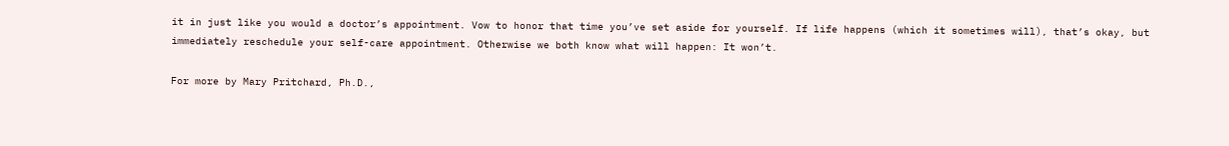it in just like you would a doctor’s appointment. Vow to honor that time you’ve set aside for yourself. If life happens (which it sometimes will), that’s okay, but immediately reschedule your self-care appointment. Otherwise we both know what will happen: It won’t.

For more by Mary Pritchard, Ph.D.,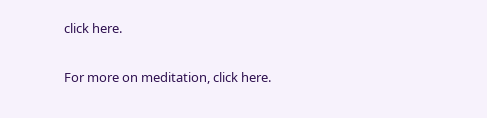click here.

For more on meditation, click here.